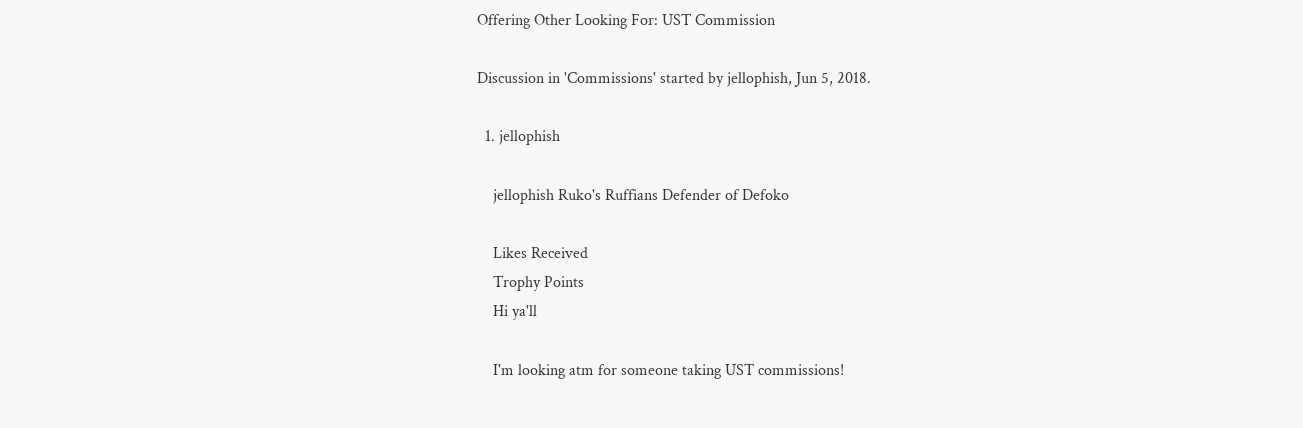Offering Other Looking For: UST Commission

Discussion in 'Commissions' started by jellophish, Jun 5, 2018.

  1. jellophish

    jellophish Ruko's Ruffians Defender of Defoko

    Likes Received
    Trophy Points
    Hi ya'll

    I'm looking atm for someone taking UST commissions!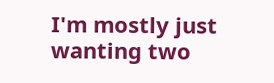I'm mostly just wanting two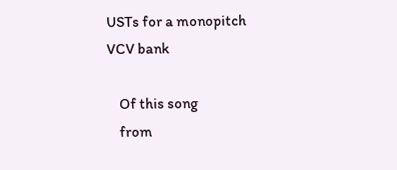USTs for a monopitch VCV bank

    Of this song
    from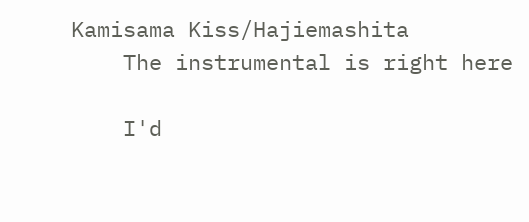Kamisama Kiss/Hajiemashita
    The instrumental is right here

    I'd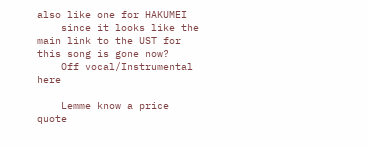also like one for HAKUMEI
    since it looks like the main link to the UST for this song is gone now?
    Off vocal/Instrumental here

    Lemme know a price quote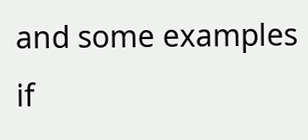and some examples if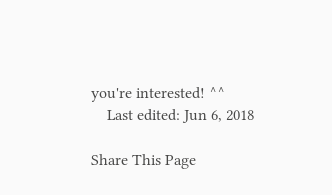you're interested! ^^
    Last edited: Jun 6, 2018

Share This Page